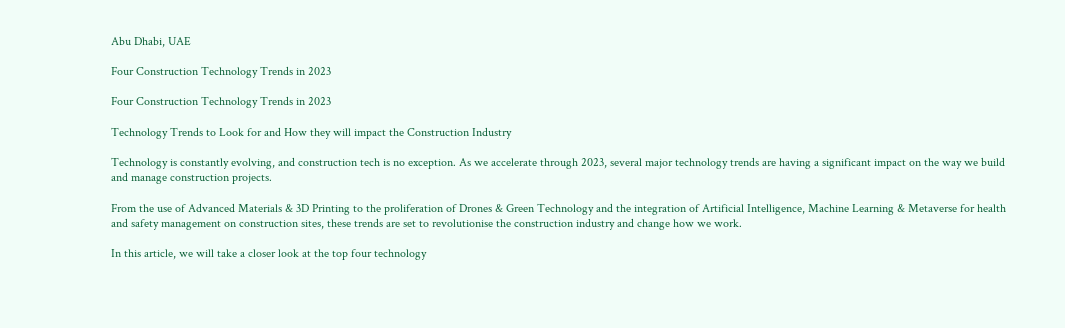Abu Dhabi, UAE

Four Construction Technology Trends in 2023

Four Construction Technology Trends in 2023

Technology Trends to Look for and How they will impact the Construction Industry

Technology is constantly evolving, and construction tech is no exception. As we accelerate through 2023, several major technology trends are having a significant impact on the way we build and manage construction projects.

From the use of Advanced Materials & 3D Printing to the proliferation of Drones & Green Technology and the integration of Artificial Intelligence, Machine Learning & Metaverse for health and safety management on construction sites, these trends are set to revolutionise the construction industry and change how we work.

In this article, we will take a closer look at the top four technology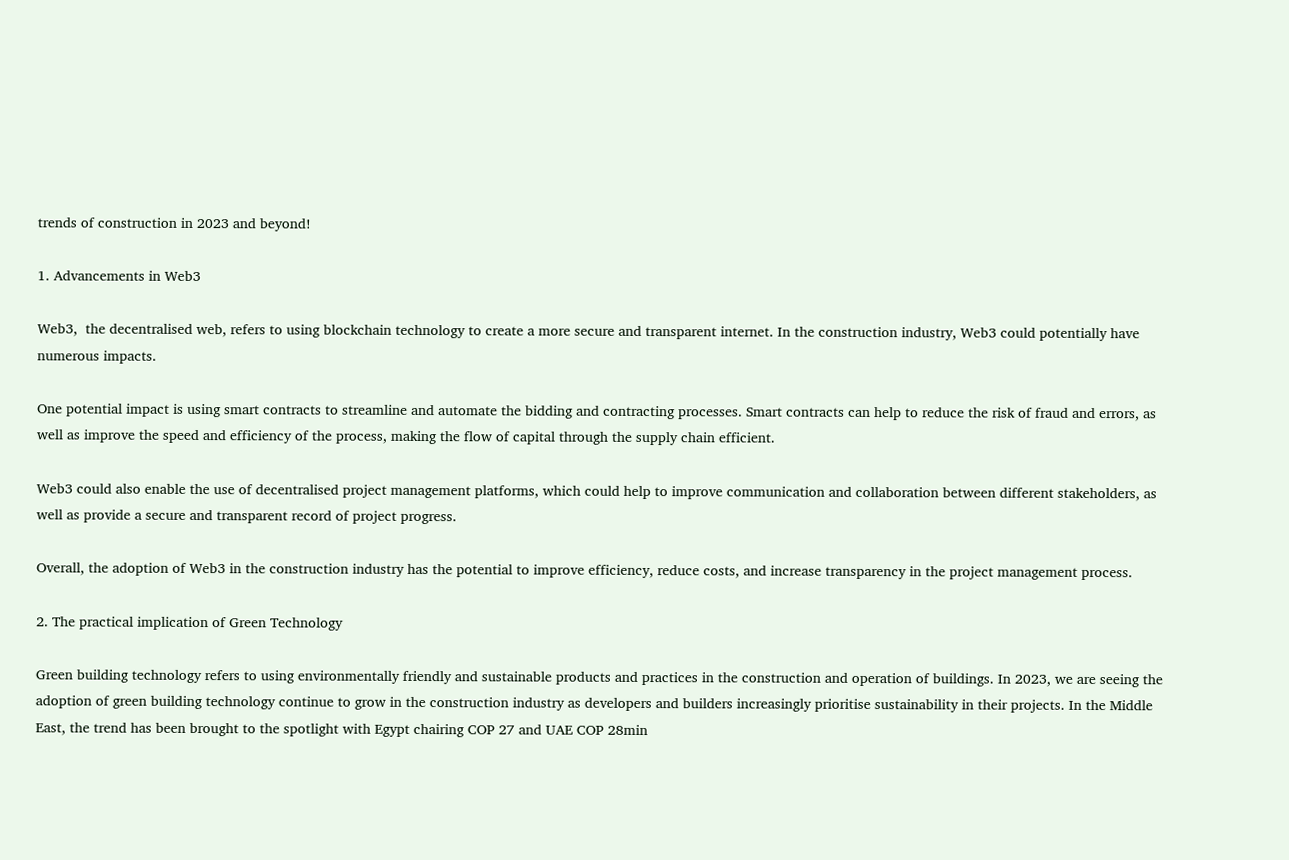trends of construction in 2023 and beyond!

1. Advancements in Web3

Web3,  the decentralised web, refers to using blockchain technology to create a more secure and transparent internet. In the construction industry, Web3 could potentially have numerous impacts.

One potential impact is using smart contracts to streamline and automate the bidding and contracting processes. Smart contracts can help to reduce the risk of fraud and errors, as well as improve the speed and efficiency of the process, making the flow of capital through the supply chain efficient.

Web3 could also enable the use of decentralised project management platforms, which could help to improve communication and collaboration between different stakeholders, as well as provide a secure and transparent record of project progress.

Overall, the adoption of Web3 in the construction industry has the potential to improve efficiency, reduce costs, and increase transparency in the project management process.

2. The practical implication of Green Technology

Green building technology refers to using environmentally friendly and sustainable products and practices in the construction and operation of buildings. In 2023, we are seeing the adoption of green building technology continue to grow in the construction industry as developers and builders increasingly prioritise sustainability in their projects. In the Middle East, the trend has been brought to the spotlight with Egypt chairing COP 27 and UAE COP 28min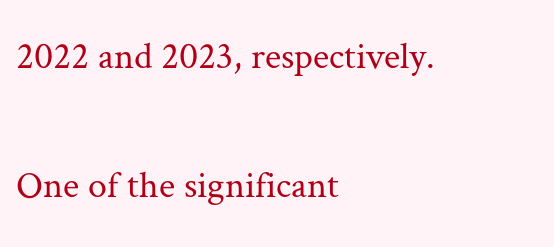2022 and 2023, respectively.

One of the significant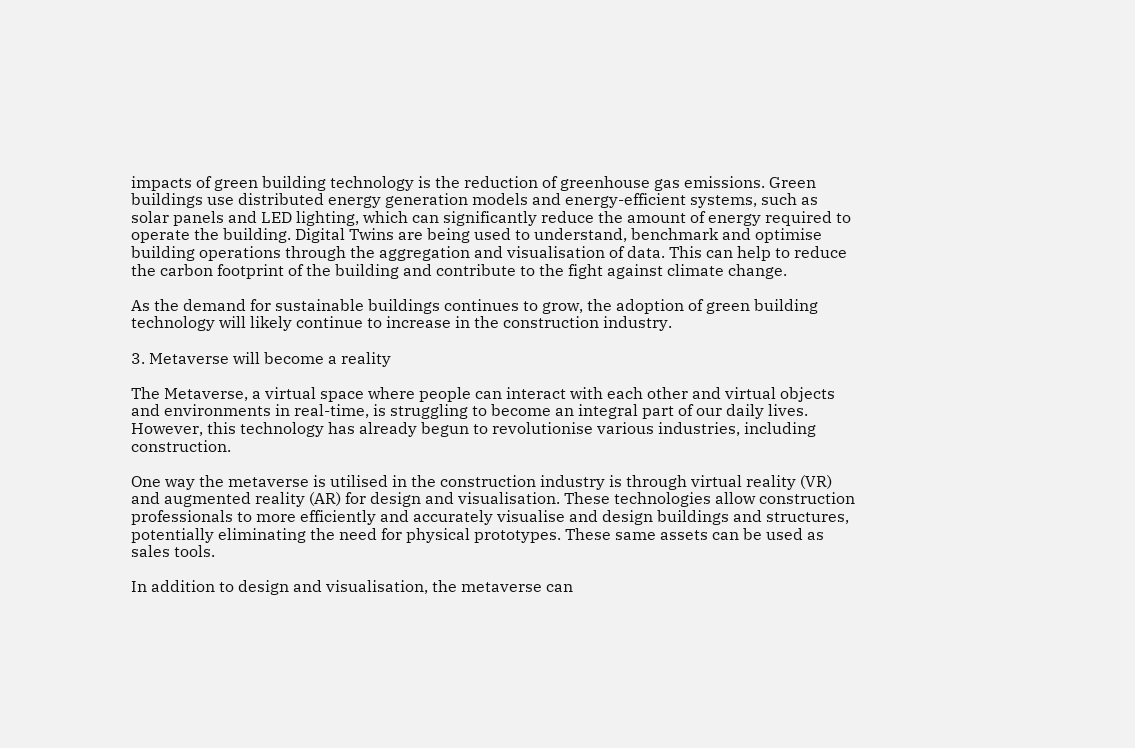impacts of green building technology is the reduction of greenhouse gas emissions. Green buildings use distributed energy generation models and energy-efficient systems, such as solar panels and LED lighting, which can significantly reduce the amount of energy required to operate the building. Digital Twins are being used to understand, benchmark and optimise building operations through the aggregation and visualisation of data. This can help to reduce the carbon footprint of the building and contribute to the fight against climate change.

As the demand for sustainable buildings continues to grow, the adoption of green building technology will likely continue to increase in the construction industry.

3. Metaverse will become a reality

The Metaverse, a virtual space where people can interact with each other and virtual objects and environments in real-time, is struggling to become an integral part of our daily lives. However, this technology has already begun to revolutionise various industries, including construction.

One way the metaverse is utilised in the construction industry is through virtual reality (VR) and augmented reality (AR) for design and visualisation. These technologies allow construction professionals to more efficiently and accurately visualise and design buildings and structures, potentially eliminating the need for physical prototypes. These same assets can be used as sales tools.

In addition to design and visualisation, the metaverse can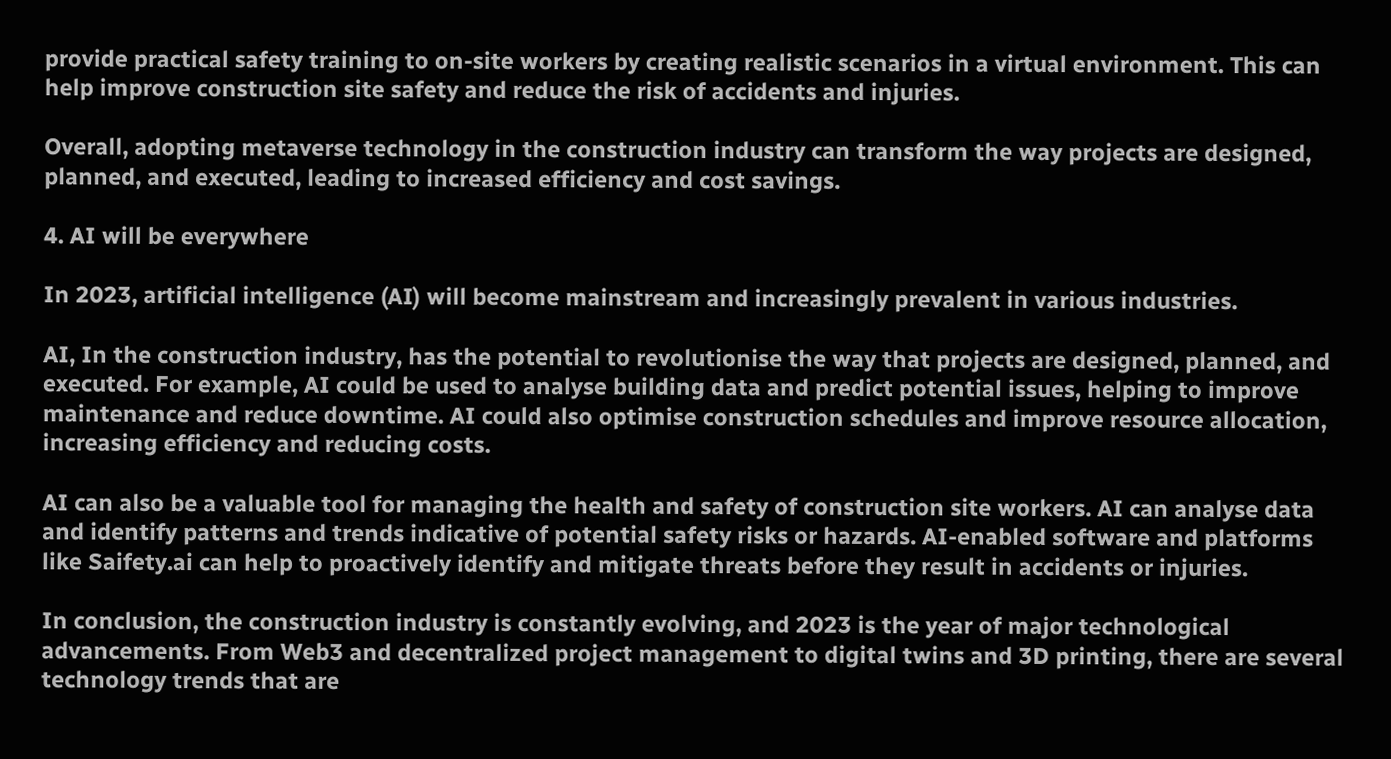provide practical safety training to on-site workers by creating realistic scenarios in a virtual environment. This can help improve construction site safety and reduce the risk of accidents and injuries.

Overall, adopting metaverse technology in the construction industry can transform the way projects are designed, planned, and executed, leading to increased efficiency and cost savings.

4. AI will be everywhere

In 2023, artificial intelligence (AI) will become mainstream and increasingly prevalent in various industries.

AI, In the construction industry, has the potential to revolutionise the way that projects are designed, planned, and executed. For example, AI could be used to analyse building data and predict potential issues, helping to improve maintenance and reduce downtime. AI could also optimise construction schedules and improve resource allocation, increasing efficiency and reducing costs.

AI can also be a valuable tool for managing the health and safety of construction site workers. AI can analyse data and identify patterns and trends indicative of potential safety risks or hazards. AI-enabled software and platforms like Saifety.ai can help to proactively identify and mitigate threats before they result in accidents or injuries.

In conclusion, the construction industry is constantly evolving, and 2023 is the year of major technological advancements. From Web3 and decentralized project management to digital twins and 3D printing, there are several technology trends that are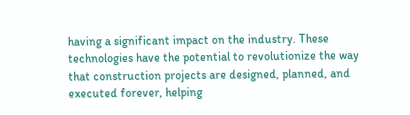having a significant impact on the industry. These technologies have the potential to revolutionize the way that construction projects are designed, planned, and executed forever, helping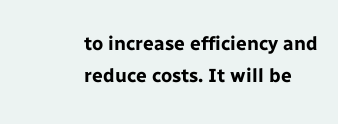to increase efficiency and reduce costs. It will be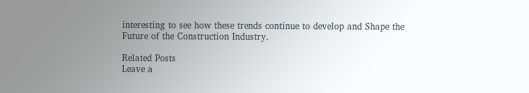interesting to see how these trends continue to develop and Shape the Future of the Construction Industry.

Related Posts
Leave a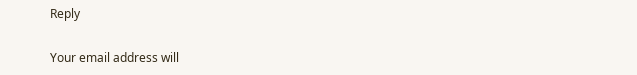Reply

Your email address will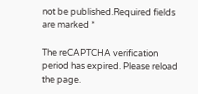not be published.Required fields are marked *

The reCAPTCHA verification period has expired. Please reload the page.